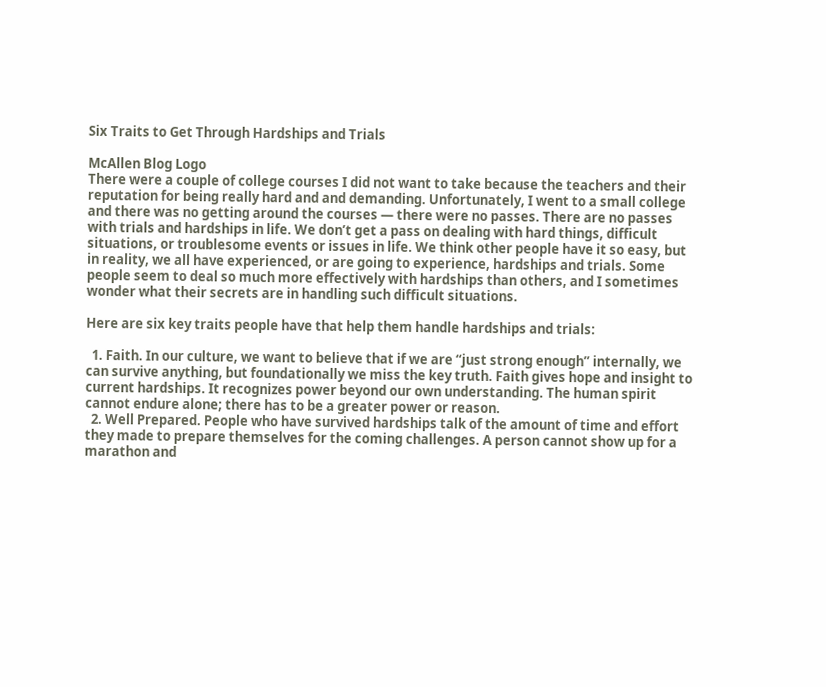Six Traits to Get Through Hardships and Trials

McAllen Blog Logo
There were a couple of college courses I did not want to take because the teachers and their reputation for being really hard and and demanding. Unfortunately, I went to a small college and there was no getting around the courses — there were no passes. There are no passes with trials and hardships in life. We don’t get a pass on dealing with hard things, difficult situations, or troublesome events or issues in life. We think other people have it so easy, but in reality, we all have experienced, or are going to experience, hardships and trials. Some people seem to deal so much more effectively with hardships than others, and I sometimes wonder what their secrets are in handling such difficult situations.

Here are six key traits people have that help them handle hardships and trials:

  1. Faith. In our culture, we want to believe that if we are “just strong enough” internally, we can survive anything, but foundationally we miss the key truth. Faith gives hope and insight to current hardships. It recognizes power beyond our own understanding. The human spirit cannot endure alone; there has to be a greater power or reason.
  2. Well Prepared. People who have survived hardships talk of the amount of time and effort they made to prepare themselves for the coming challenges. A person cannot show up for a marathon and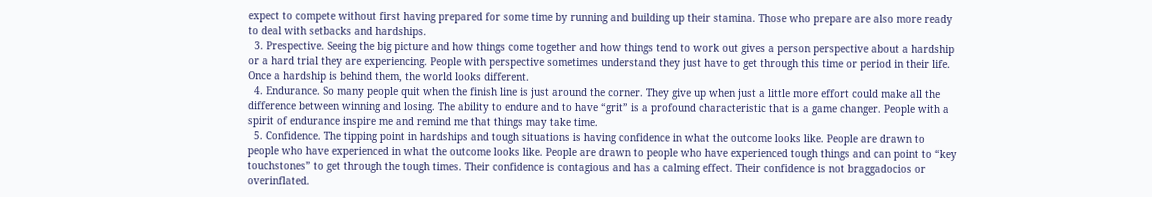expect to compete without first having prepared for some time by running and building up their stamina. Those who prepare are also more ready to deal with setbacks and hardships.
  3. Prespective. Seeing the big picture and how things come together and how things tend to work out gives a person perspective about a hardship or a hard trial they are experiencing. People with perspective sometimes understand they just have to get through this time or period in their life. Once a hardship is behind them, the world looks different.
  4. Endurance. So many people quit when the finish line is just around the corner. They give up when just a little more effort could make all the difference between winning and losing. The ability to endure and to have “grit” is a profound characteristic that is a game changer. People with a spirit of endurance inspire me and remind me that things may take time.
  5. Confidence. The tipping point in hardships and tough situations is having confidence in what the outcome looks like. People are drawn to people who have experienced in what the outcome looks like. People are drawn to people who have experienced tough things and can point to “key touchstones” to get through the tough times. Their confidence is contagious and has a calming effect. Their confidence is not braggadocios or overinflated.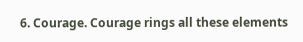6. Courage. Courage rings all these elements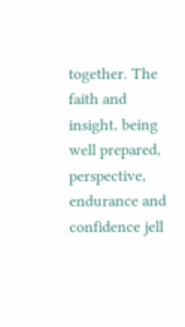together. The faith and insight, being well prepared, perspective, endurance and confidence jell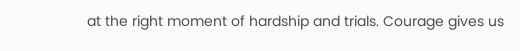at the right moment of hardship and trials. Courage gives us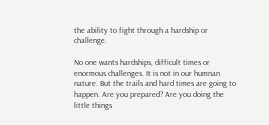the ability to fight through a hardship or challenge.

No one wants hardships, difficult times or enormous challenges. It is not in our humnan nature. But the trails and hard times are going to happen. Are you prepared? Are you doing the little things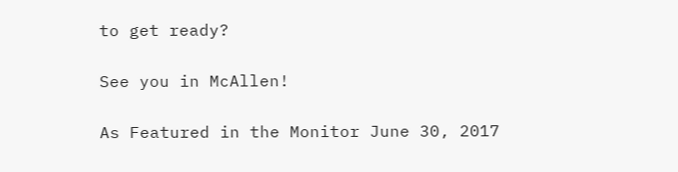to get ready?

See you in McAllen!

As Featured in the Monitor June 30, 2017